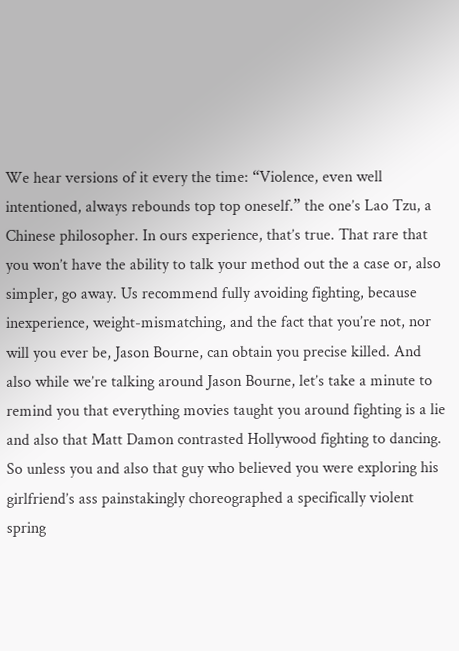We hear versions of it every the time: “Violence, even well intentioned, always rebounds top top oneself.” the one’s Lao Tzu, a Chinese philosopher. In ours experience, that’s true. That rare that you won’t have the ability to talk your method out the a case or, also simpler, go away. Us recommend fully avoiding fighting, because inexperience, weight-mismatching, and the fact that you’re not, nor will you ever be, Jason Bourne, can obtain you precise killed. And also while we’re talking around Jason Bourne, let’s take a minute to remind you that everything movies taught you around fighting is a lie and also that Matt Damon contrasted Hollywood fighting to dancing. So unless you and also that guy who believed you were exploring his girlfriend’s ass painstakingly choreographed a specifically violent spring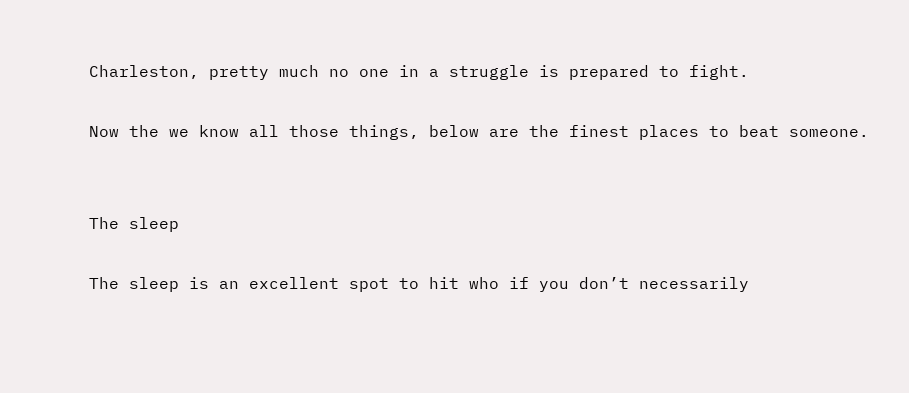Charleston, pretty much no one in a struggle is prepared to fight.

Now the we know all those things, below are the finest places to beat someone.


The sleep

The sleep is an excellent spot to hit who if you don’t necessarily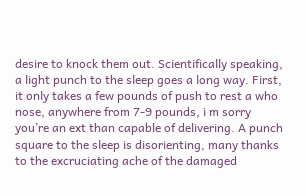desire to knock them out. Scientifically speaking, a light punch to the sleep goes a long way. First, it only takes a few pounds of push to rest a who nose, anywhere from 7-9 pounds, i m sorry you’re an ext than capable of delivering. A punch square to the sleep is disorienting, many thanks to the excruciating ache of the damaged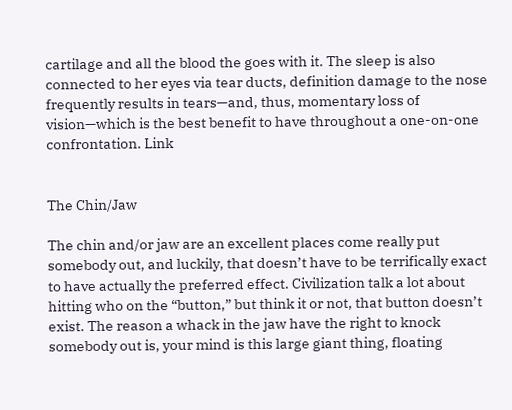cartilage and all the blood the goes with it. The sleep is also connected to her eyes via tear ducts, definition damage to the nose frequently results in tears—and, thus, momentary loss of vision—which is the best benefit to have throughout a one-on-one confrontation. Link


The Chin/Jaw

The chin and/or jaw are an excellent places come really put somebody out, and luckily, that doesn’t have to be terrifically exact to have actually the preferred effect. Civilization talk a lot about hitting who on the “button,” but think it or not, that button doesn’t exist. The reason a whack in the jaw have the right to knock somebody out is, your mind is this large giant thing, floating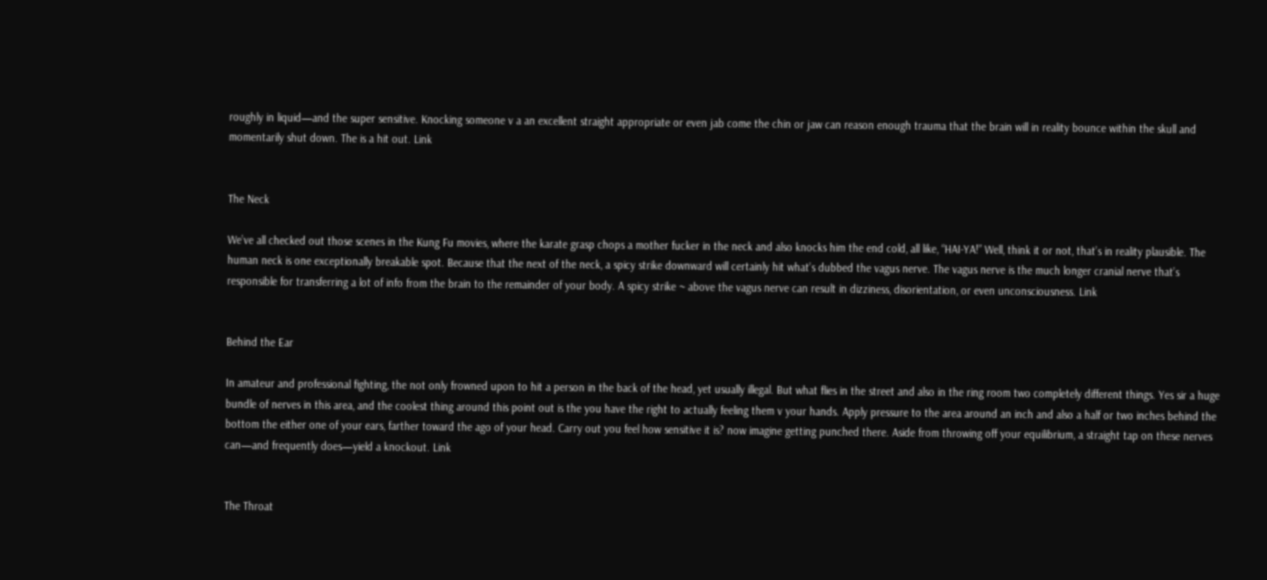roughly in liquid—and the super sensitive. Knocking someone v a an excellent straight appropriate or even jab come the chin or jaw can reason enough trauma that the brain will in reality bounce within the skull and momentarily shut down. The is a hit out. Link


The Neck

We’ve all checked out those scenes in the Kung Fu movies, where the karate grasp chops a mother fucker in the neck and also knocks him the end cold, all like, “HAI-YA!” Well, think it or not, that’s in reality plausible. The human neck is one exceptionally breakable spot. Because that the next of the neck, a spicy strike downward will certainly hit what’s dubbed the vagus nerve. The vagus nerve is the much longer cranial nerve that’s responsible for transferring a lot of info from the brain to the remainder of your body. A spicy strike ~ above the vagus nerve can result in dizziness, disorientation, or even unconsciousness. Link


Behind the Ear

In amateur and professional fighting, the not only frowned upon to hit a person in the back of the head, yet usually illegal. But what flies in the street and also in the ring room two completely different things. Yes sir a huge bundle of nerves in this area, and the coolest thing around this point out is the you have the right to actually feeling them v your hands. Apply pressure to the area around an inch and also a half or two inches behind the bottom the either one of your ears, farther toward the ago of your head. Carry out you feel how sensitive it is? now imagine getting punched there. Aside from throwing off your equilibrium, a straight tap on these nerves can—and frequently does—yield a knockout. Link


The Throat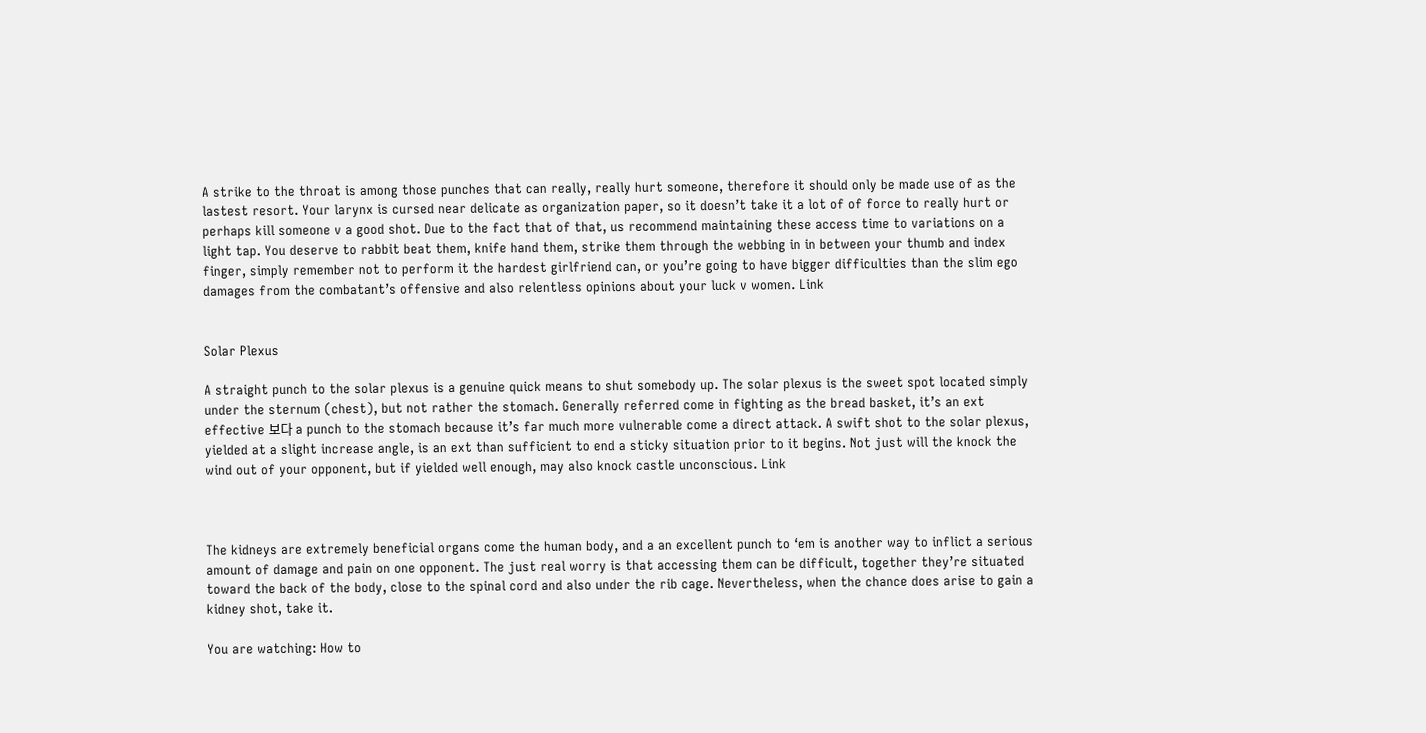A strike to the throat is among those punches that can really, really hurt someone, therefore it should only be made use of as the lastest resort. Your larynx is cursed near delicate as organization paper, so it doesn’t take it a lot of of force to really hurt or perhaps kill someone v a good shot. Due to the fact that of that, us recommend maintaining these access time to variations on a light tap. You deserve to rabbit beat them, knife hand them, strike them through the webbing in in between your thumb and index finger, simply remember not to perform it the hardest girlfriend can, or you’re going to have bigger difficulties than the slim ego damages from the combatant’s offensive and also relentless opinions about your luck v women. Link


Solar Plexus

A straight punch to the solar plexus is a genuine quick means to shut somebody up. The solar plexus is the sweet spot located simply under the sternum (chest), but not rather the stomach. Generally referred come in fighting as the bread basket, it’s an ext effective 보다 a punch to the stomach because it’s far much more vulnerable come a direct attack. A swift shot to the solar plexus, yielded at a slight increase angle, is an ext than sufficient to end a sticky situation prior to it begins. Not just will the knock the wind out of your opponent, but if yielded well enough, may also knock castle unconscious. Link



The kidneys are extremely beneficial organs come the human body, and a an excellent punch to ‘em is another way to inflict a serious amount of damage and pain on one opponent. The just real worry is that accessing them can be difficult, together they’re situated toward the back of the body, close to the spinal cord and also under the rib cage. Nevertheless, when the chance does arise to gain a kidney shot, take it.

You are watching: How to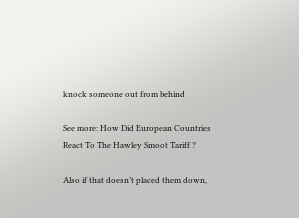knock someone out from behind

See more: How Did European Countries React To The Hawley Smoot Tariff ?

Also if that doesn’t placed them down,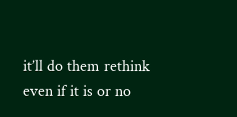it’ll do them rethink even if it is or no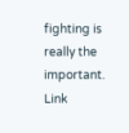fighting is really the important. Link